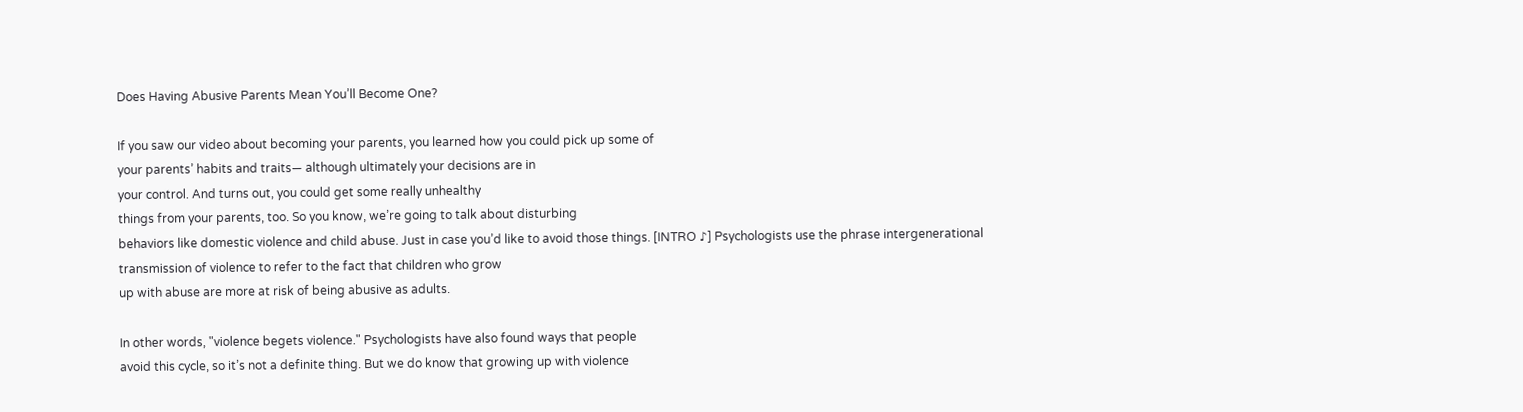Does Having Abusive Parents Mean You’ll Become One?

If you saw our video about becoming your parents, you learned how you could pick up some of
your parents’ habits and traits— although ultimately your decisions are in
your control. And turns out, you could get some really unhealthy
things from your parents, too. So you know, we’re going to talk about disturbing
behaviors like domestic violence and child abuse. Just in case you’d like to avoid those things. [INTRO ♪] Psychologists use the phrase intergenerational
transmission of violence to refer to the fact that children who grow
up with abuse are more at risk of being abusive as adults.

In other words, "violence begets violence." Psychologists have also found ways that people
avoid this cycle, so it’s not a definite thing. But we do know that growing up with violence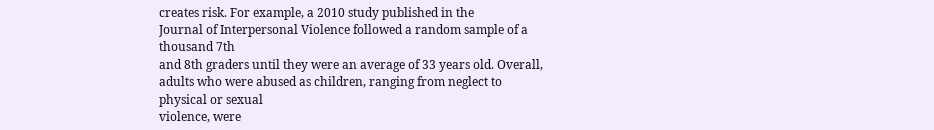creates risk. For example, a 2010 study published in the
Journal of Interpersonal Violence followed a random sample of a thousand 7th
and 8th graders until they were an average of 33 years old. Overall, adults who were abused as children, ranging from neglect to physical or sexual
violence, were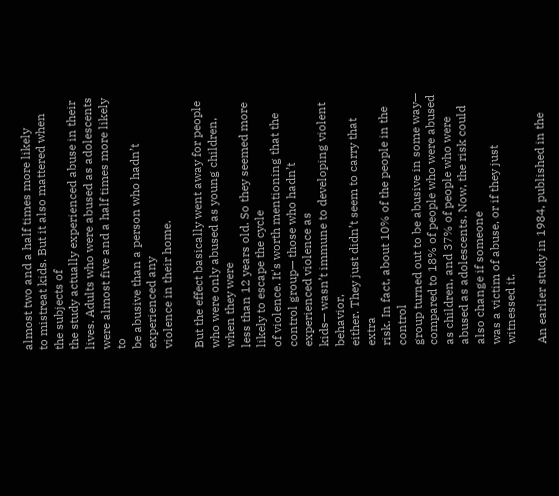almost two and a half times more likely
to mistreat kids. But it also mattered when the subjects of
the study actually experienced abuse in their lives. Adults who were abused as adolescents were almost five and a half times more likely to
be abusive than a person who hadn’t experienced any
violence in their home.

But the effect basically went away for people
who were only abused as young children, when they were
less than 12 years old. So they seemed more likely to escape the cycle
of violence. It's worth mentioning that the control group— those who hadn’t experienced violence as
kids— wasn’t immune to developing violent behavior,
either. They just didn’t seem to carry that extra
risk. In fact, about 10% of the people in the control
group turned out to be abusive in some way— compared to 18% of people who were abused
as children, and 37% of people who were abused as adolescents. Now, the risk could also change if someone
was a victim of abuse, or if they just witnessed it.

An earlier study in 1984, published in the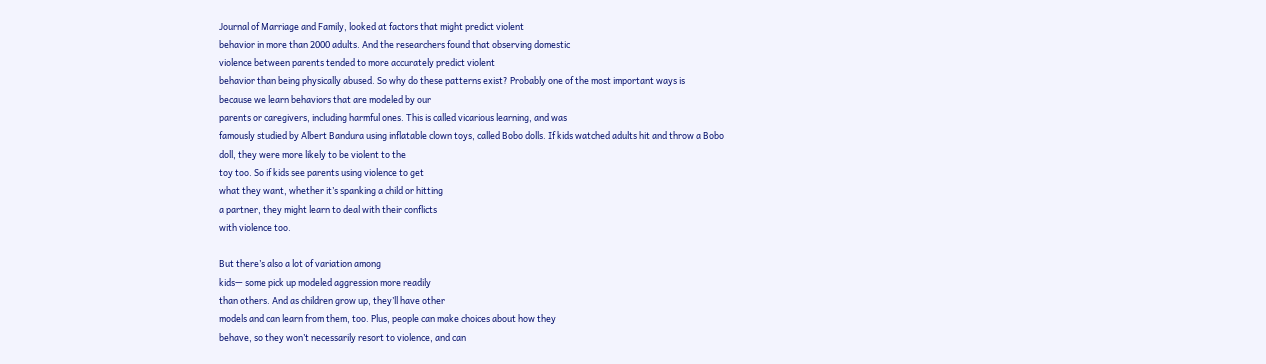Journal of Marriage and Family, looked at factors that might predict violent
behavior in more than 2000 adults. And the researchers found that observing domestic
violence between parents tended to more accurately predict violent
behavior than being physically abused. So why do these patterns exist? Probably one of the most important ways is
because we learn behaviors that are modeled by our
parents or caregivers, including harmful ones. This is called vicarious learning, and was
famously studied by Albert Bandura using inflatable clown toys, called Bobo dolls. If kids watched adults hit and throw a Bobo
doll, they were more likely to be violent to the
toy too. So if kids see parents using violence to get
what they want, whether it’s spanking a child or hitting
a partner, they might learn to deal with their conflicts
with violence too.

But there’s also a lot of variation among
kids— some pick up modeled aggression more readily
than others. And as children grow up, they’ll have other
models and can learn from them, too. Plus, people can make choices about how they
behave, so they won’t necessarily resort to violence, and can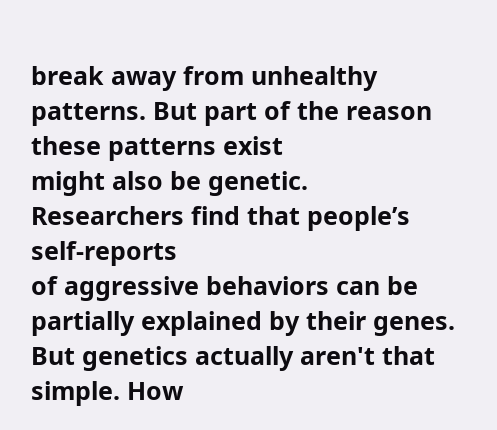break away from unhealthy patterns. But part of the reason these patterns exist
might also be genetic. Researchers find that people’s self-reports
of aggressive behaviors can be partially explained by their genes. But genetics actually aren't that simple. How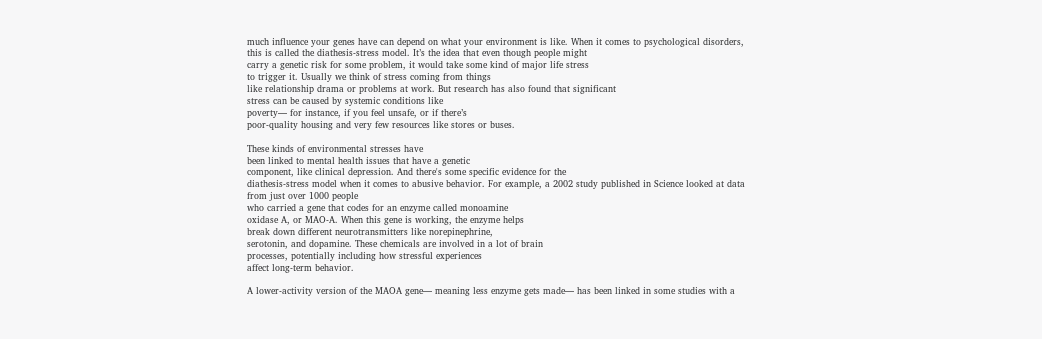much influence your genes have can depend on what your environment is like. When it comes to psychological disorders, this is called the diathesis-stress model. It’s the idea that even though people might
carry a genetic risk for some problem, it would take some kind of major life stress
to trigger it. Usually we think of stress coming from things
like relationship drama or problems at work. But research has also found that significant
stress can be caused by systemic conditions like
poverty— for instance, if you feel unsafe, or if there’s
poor-quality housing and very few resources like stores or buses.

These kinds of environmental stresses have
been linked to mental health issues that have a genetic
component, like clinical depression. And there's some specific evidence for the
diathesis-stress model when it comes to abusive behavior. For example, a 2002 study published in Science looked at data from just over 1000 people
who carried a gene that codes for an enzyme called monoamine
oxidase A, or MAO-A. When this gene is working, the enzyme helps
break down different neurotransmitters like norepinephrine,
serotonin, and dopamine. These chemicals are involved in a lot of brain
processes, potentially including how stressful experiences
affect long-term behavior.

A lower-activity version of the MAOA gene— meaning less enzyme gets made— has been linked in some studies with a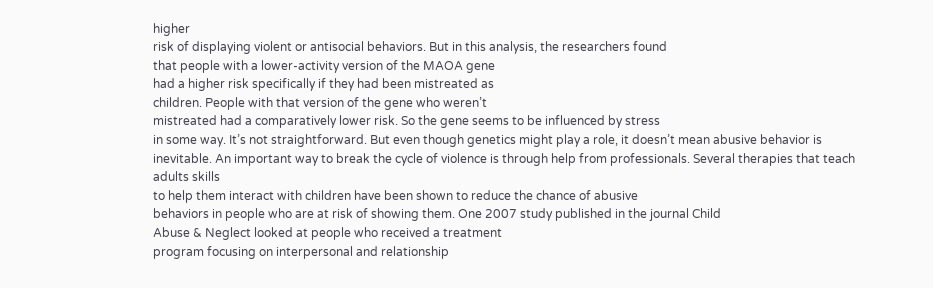higher
risk of displaying violent or antisocial behaviors. But in this analysis, the researchers found
that people with a lower-activity version of the MAOA gene
had a higher risk specifically if they had been mistreated as
children. People with that version of the gene who weren’t
mistreated had a comparatively lower risk. So the gene seems to be influenced by stress
in some way. It’s not straightforward. But even though genetics might play a role, it doesn’t mean abusive behavior is inevitable. An important way to break the cycle of violence is through help from professionals. Several therapies that teach adults skills
to help them interact with children have been shown to reduce the chance of abusive
behaviors in people who are at risk of showing them. One 2007 study published in the journal Child
Abuse & Neglect looked at people who received a treatment
program focusing on interpersonal and relationship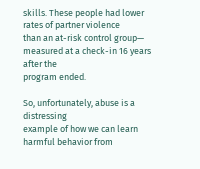skills. These people had lower rates of partner violence
than an at-risk control group— measured at a check-in 16 years after the
program ended.

So, unfortunately, abuse is a distressing
example of how we can learn harmful behavior from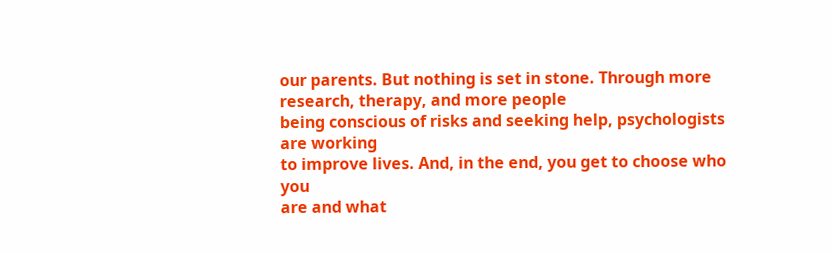our parents. But nothing is set in stone. Through more research, therapy, and more people
being conscious of risks and seeking help, psychologists are working
to improve lives. And, in the end, you get to choose who you
are and what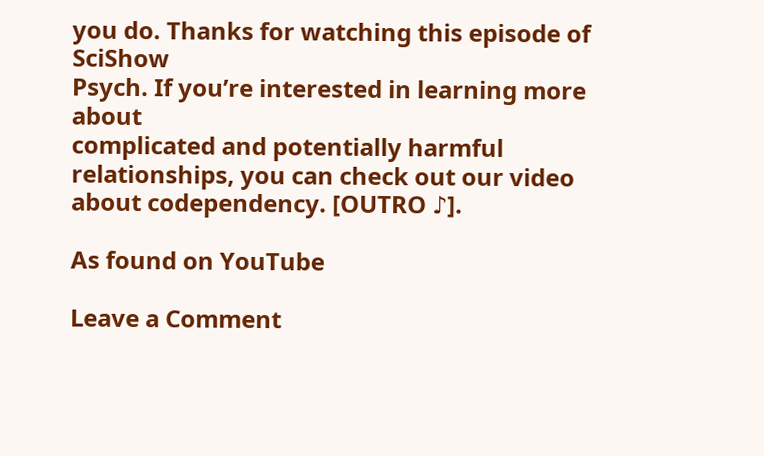you do. Thanks for watching this episode of SciShow
Psych. If you’re interested in learning more about
complicated and potentially harmful relationships, you can check out our video about codependency. [OUTRO ♪].

As found on YouTube

Leave a Comment